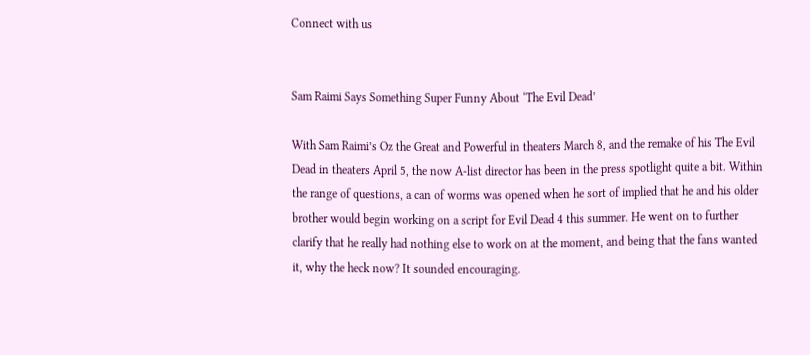Connect with us


Sam Raimi Says Something Super Funny About ‘The Evil Dead’

With Sam Raimi’s Oz the Great and Powerful in theaters March 8, and the remake of his The Evil Dead in theaters April 5, the now A-list director has been in the press spotlight quite a bit. Within the range of questions, a can of worms was opened when he sort of implied that he and his older brother would begin working on a script for Evil Dead 4 this summer. He went on to further clarify that he really had nothing else to work on at the moment, and being that the fans wanted it, why the heck now? It sounded encouraging.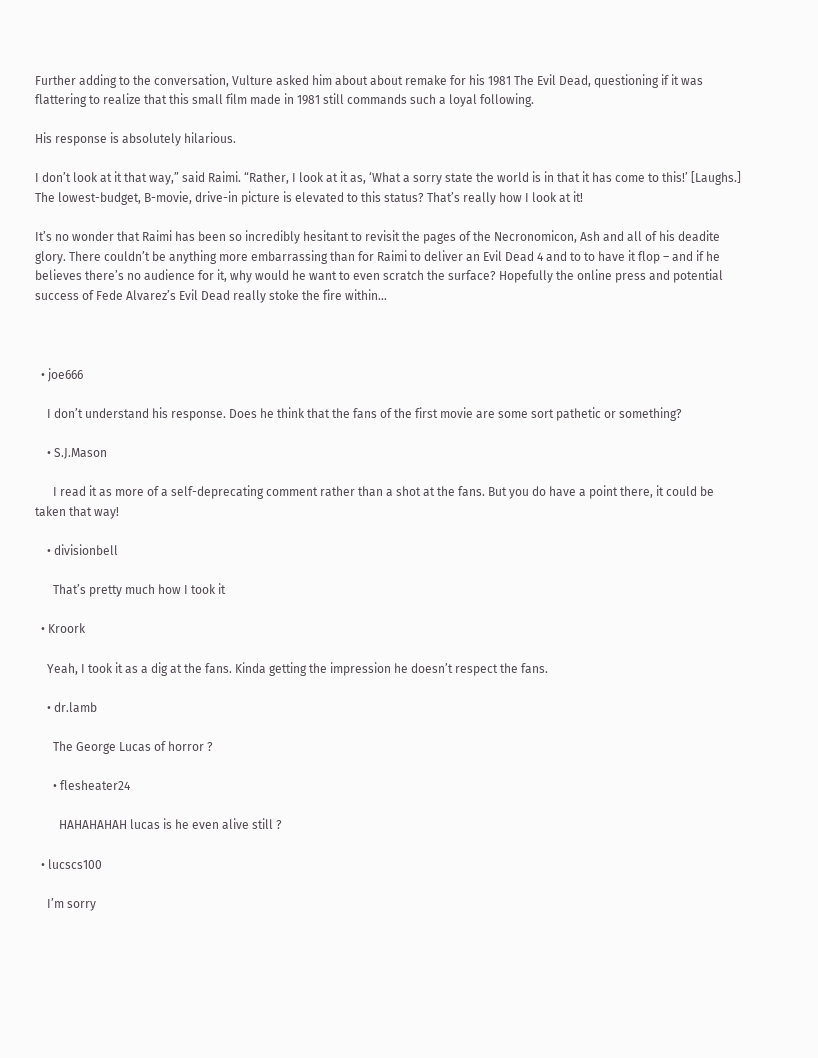Further adding to the conversation, Vulture asked him about about remake for his 1981 The Evil Dead, questioning if it was flattering to realize that this small film made in 1981 still commands such a loyal following.

His response is absolutely hilarious.

I don’t look at it that way,” said Raimi. “Rather, I look at it as, ‘What a sorry state the world is in that it has come to this!’ [Laughs.] The lowest-budget, B-movie, drive-in picture is elevated to this status? That’s really how I look at it!

It’s no wonder that Raimi has been so incredibly hesitant to revisit the pages of the Necronomicon, Ash and all of his deadite glory. There couldn’t be anything more embarrassing than for Raimi to deliver an Evil Dead 4 and to to have it flop – and if he believes there’s no audience for it, why would he want to even scratch the surface? Hopefully the online press and potential success of Fede Alvarez’s Evil Dead really stoke the fire within…



  • joe666

    I don’t understand his response. Does he think that the fans of the first movie are some sort pathetic or something?

    • S.J.Mason

      I read it as more of a self-deprecating comment rather than a shot at the fans. But you do have a point there, it could be taken that way!

    • divisionbell

      That’s pretty much how I took it

  • Kroork

    Yeah, I took it as a dig at the fans. Kinda getting the impression he doesn’t respect the fans.

    • dr.lamb

      The George Lucas of horror ?

      • flesheater24

        HAHAHAHAH lucas is he even alive still ?

  • lucscs100

    I’m sorry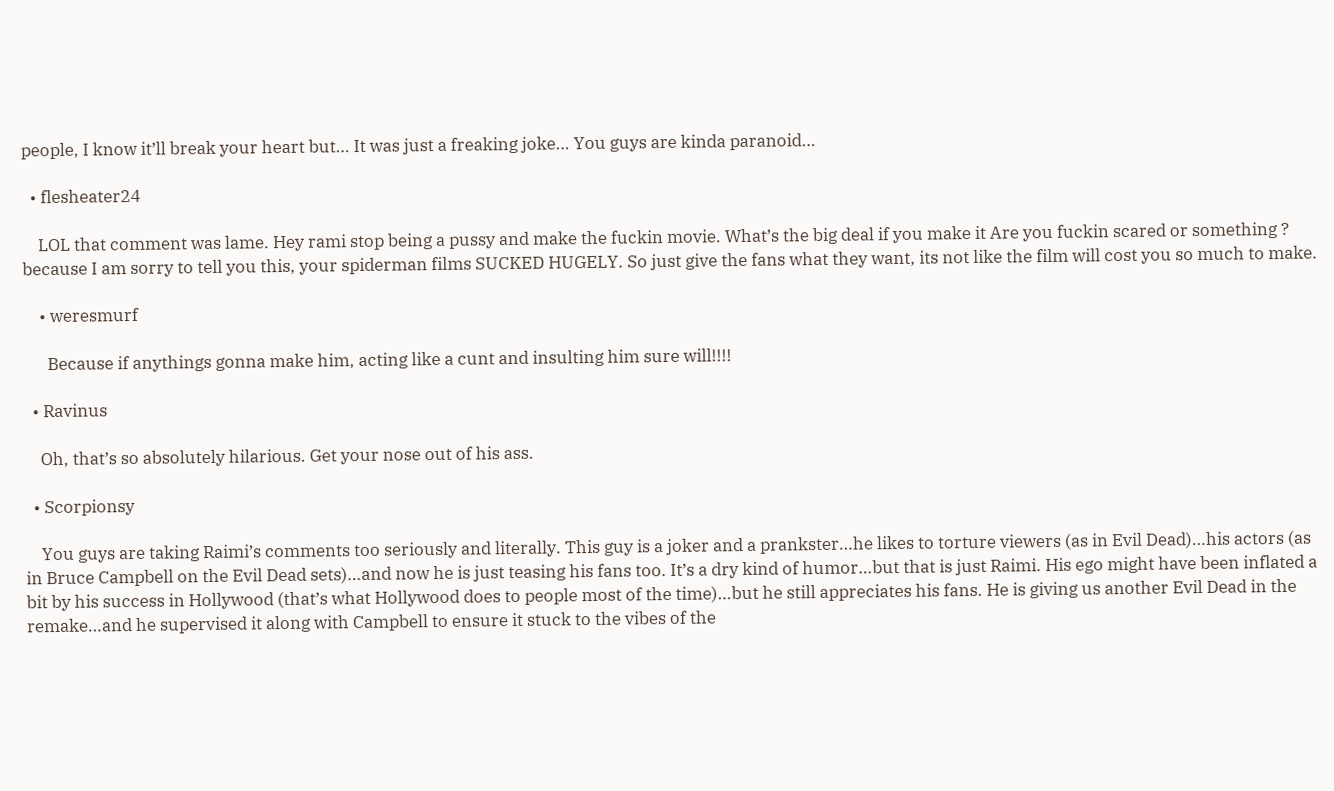people, I know it’ll break your heart but… It was just a freaking joke… You guys are kinda paranoid…

  • flesheater24

    LOL that comment was lame. Hey rami stop being a pussy and make the fuckin movie. What’s the big deal if you make it Are you fuckin scared or something ? because I am sorry to tell you this, your spiderman films SUCKED HUGELY. So just give the fans what they want, its not like the film will cost you so much to make.

    • weresmurf

      Because if anythings gonna make him, acting like a cunt and insulting him sure will!!!!

  • Ravinus

    Oh, that’s so absolutely hilarious. Get your nose out of his ass.

  • Scorpionsy

    You guys are taking Raimi’s comments too seriously and literally. This guy is a joker and a prankster…he likes to torture viewers (as in Evil Dead)…his actors (as in Bruce Campbell on the Evil Dead sets)…and now he is just teasing his fans too. It’s a dry kind of humor…but that is just Raimi. His ego might have been inflated a bit by his success in Hollywood (that’s what Hollywood does to people most of the time)…but he still appreciates his fans. He is giving us another Evil Dead in the remake…and he supervised it along with Campbell to ensure it stuck to the vibes of the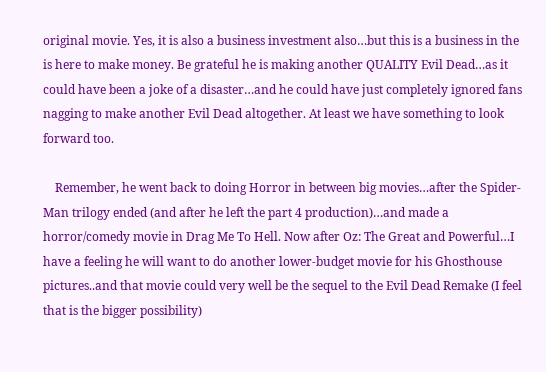original movie. Yes, it is also a business investment also…but this is a business in the is here to make money. Be grateful he is making another QUALITY Evil Dead…as it could have been a joke of a disaster…and he could have just completely ignored fans nagging to make another Evil Dead altogether. At least we have something to look forward too.

    Remember, he went back to doing Horror in between big movies…after the Spider-Man trilogy ended (and after he left the part 4 production)…and made a horror/comedy movie in Drag Me To Hell. Now after Oz: The Great and Powerful…I have a feeling he will want to do another lower-budget movie for his Ghosthouse pictures..and that movie could very well be the sequel to the Evil Dead Remake (I feel that is the bigger possibility)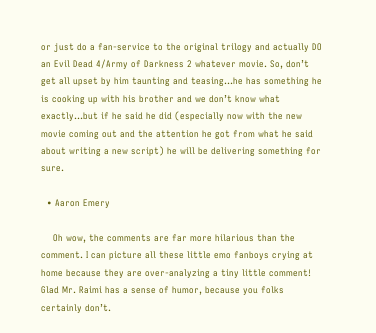or just do a fan-service to the original trilogy and actually DO an Evil Dead 4/Army of Darkness 2 whatever movie. So, don’t get all upset by him taunting and teasing…he has something he is cooking up with his brother and we don’t know what exactly…but if he said he did (especially now with the new movie coming out and the attention he got from what he said about writing a new script) he will be delivering something for sure.

  • Aaron Emery

    Oh wow, the comments are far more hilarious than the comment. I can picture all these little emo fanboys crying at home because they are over-analyzing a tiny little comment! Glad Mr. Raimi has a sense of humor, because you folks certainly don’t.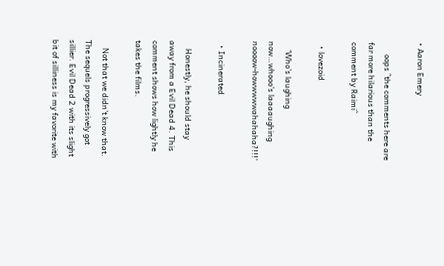• Aaron Emery

      oops ^the comments here are far more hilarious than the comment by Raimi^

  • lovezoid

    ‘Who’s laughing now…whooo’s laaaaughing noooow-howwwwwahahaha?!!!’

  • Incinerated

    Honestly, he should stay away from a Evil Dead 4. This comment shows how lightly he takes the films.

    Not that we didn’t know that. The sequels progressively got sillier. Evil Dead 2 with its slight bit of silliness is my favorite with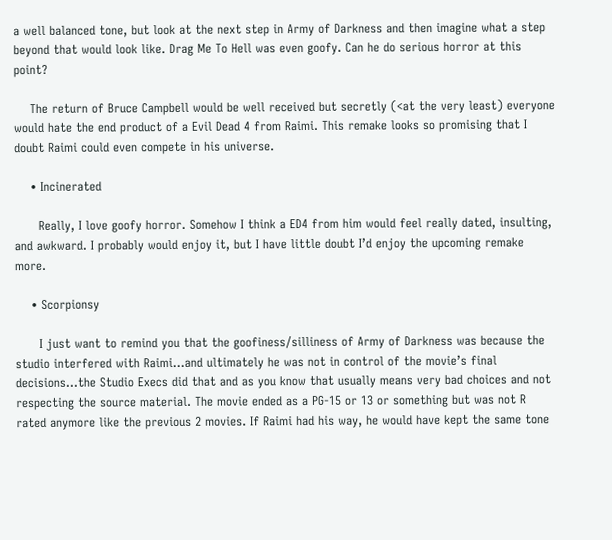a well balanced tone, but look at the next step in Army of Darkness and then imagine what a step beyond that would look like. Drag Me To Hell was even goofy. Can he do serious horror at this point?

    The return of Bruce Campbell would be well received but secretly (<at the very least) everyone would hate the end product of a Evil Dead 4 from Raimi. This remake looks so promising that I doubt Raimi could even compete in his universe.

    • Incinerated

      Really, I love goofy horror. Somehow I think a ED4 from him would feel really dated, insulting, and awkward. I probably would enjoy it, but I have little doubt I’d enjoy the upcoming remake more.

    • Scorpionsy

      I just want to remind you that the goofiness/silliness of Army of Darkness was because the studio interfered with Raimi…and ultimately he was not in control of the movie’s final decisions…the Studio Execs did that and as you know that usually means very bad choices and not respecting the source material. The movie ended as a PG-15 or 13 or something but was not R rated anymore like the previous 2 movies. If Raimi had his way, he would have kept the same tone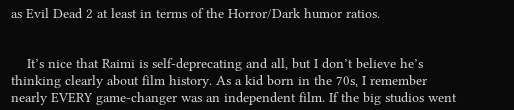as Evil Dead 2 at least in terms of the Horror/Dark humor ratios.


    It’s nice that Raimi is self-deprecating and all, but I don’t believe he’s thinking clearly about film history. As a kid born in the 70s, I remember nearly EVERY game-changer was an independent film. If the big studios went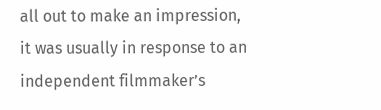all out to make an impression, it was usually in response to an independent filmmaker’s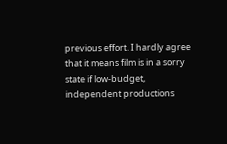previous effort. I hardly agree that it means film is in a sorry state if low-budget, independent productions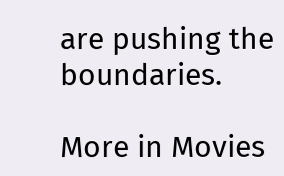are pushing the boundaries.

More in Movies